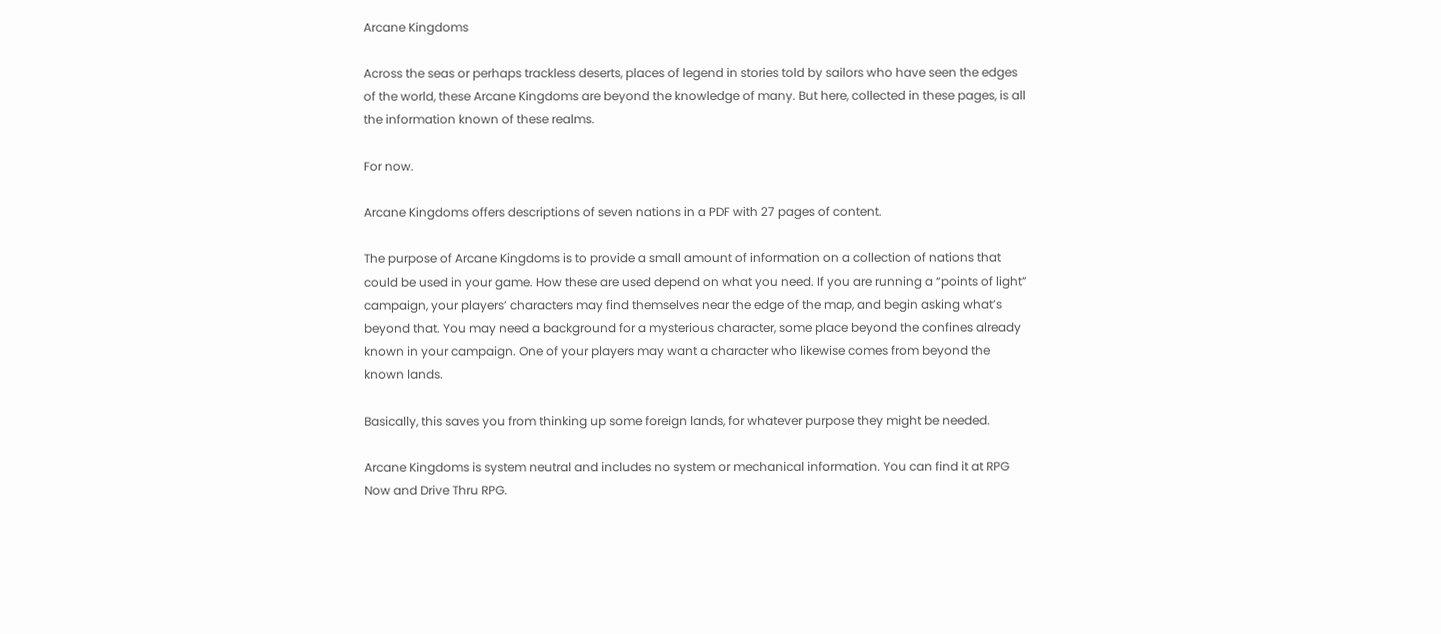Arcane Kingdoms

Across the seas or perhaps trackless deserts, places of legend in stories told by sailors who have seen the edges of the world, these Arcane Kingdoms are beyond the knowledge of many. But here, collected in these pages, is all the information known of these realms.

For now.

Arcane Kingdoms offers descriptions of seven nations in a PDF with 27 pages of content.

The purpose of Arcane Kingdoms is to provide a small amount of information on a collection of nations that could be used in your game. How these are used depend on what you need. If you are running a “points of light” campaign, your players’ characters may find themselves near the edge of the map, and begin asking what’s beyond that. You may need a background for a mysterious character, some place beyond the confines already known in your campaign. One of your players may want a character who likewise comes from beyond the known lands.

Basically, this saves you from thinking up some foreign lands, for whatever purpose they might be needed.

Arcane Kingdoms is system neutral and includes no system or mechanical information. You can find it at RPG Now and Drive Thru RPG.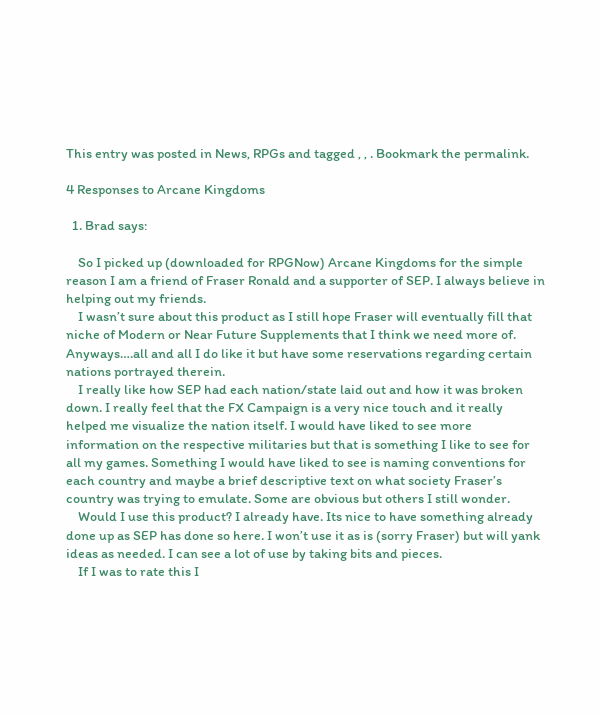This entry was posted in News, RPGs and tagged , , . Bookmark the permalink.

4 Responses to Arcane Kingdoms

  1. Brad says:

    So I picked up (downloaded for RPGNow) Arcane Kingdoms for the simple reason I am a friend of Fraser Ronald and a supporter of SEP. I always believe in helping out my friends.
    I wasn’t sure about this product as I still hope Fraser will eventually fill that niche of Modern or Near Future Supplements that I think we need more of. Anyways….all and all I do like it but have some reservations regarding certain nations portrayed therein.
    I really like how SEP had each nation/state laid out and how it was broken down. I really feel that the FX Campaign is a very nice touch and it really helped me visualize the nation itself. I would have liked to see more information on the respective militaries but that is something I like to see for all my games. Something I would have liked to see is naming conventions for each country and maybe a brief descriptive text on what society Fraser’s country was trying to emulate. Some are obvious but others I still wonder.
    Would I use this product? I already have. Its nice to have something already done up as SEP has done so here. I won’t use it as is (sorry Fraser) but will yank ideas as needed. I can see a lot of use by taking bits and pieces.
    If I was to rate this I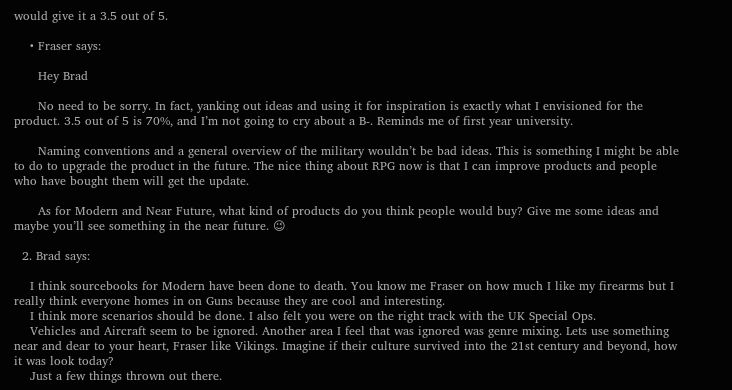would give it a 3.5 out of 5.

    • Fraser says:

      Hey Brad

      No need to be sorry. In fact, yanking out ideas and using it for inspiration is exactly what I envisioned for the product. 3.5 out of 5 is 70%, and I’m not going to cry about a B-. Reminds me of first year university.

      Naming conventions and a general overview of the military wouldn’t be bad ideas. This is something I might be able to do to upgrade the product in the future. The nice thing about RPG now is that I can improve products and people who have bought them will get the update.

      As for Modern and Near Future, what kind of products do you think people would buy? Give me some ideas and maybe you’ll see something in the near future. 😉

  2. Brad says:

    I think sourcebooks for Modern have been done to death. You know me Fraser on how much I like my firearms but I really think everyone homes in on Guns because they are cool and interesting.
    I think more scenarios should be done. I also felt you were on the right track with the UK Special Ops.
    Vehicles and Aircraft seem to be ignored. Another area I feel that was ignored was genre mixing. Lets use something near and dear to your heart, Fraser like Vikings. Imagine if their culture survived into the 21st century and beyond, how it was look today?
    Just a few things thrown out there.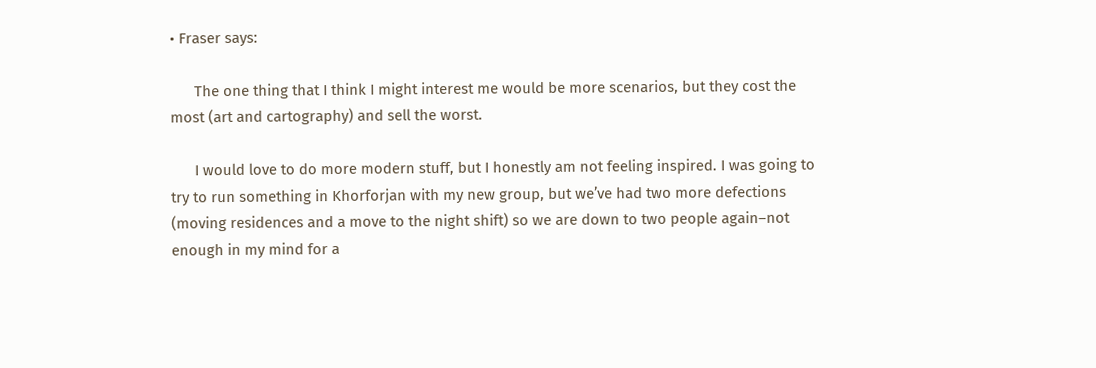• Fraser says:

      The one thing that I think I might interest me would be more scenarios, but they cost the most (art and cartography) and sell the worst.

      I would love to do more modern stuff, but I honestly am not feeling inspired. I was going to try to run something in Khorforjan with my new group, but we’ve had two more defections (moving residences and a move to the night shift) so we are down to two people again–not enough in my mind for a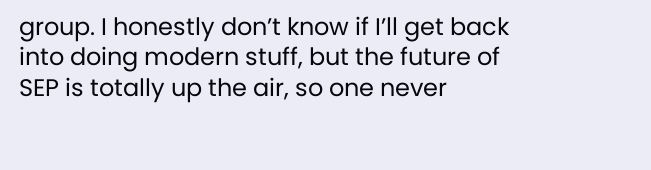group. I honestly don’t know if I’ll get back into doing modern stuff, but the future of SEP is totally up the air, so one never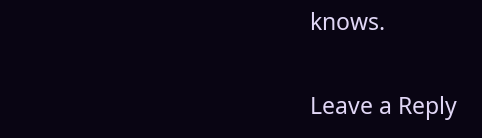knows.

Leave a Reply